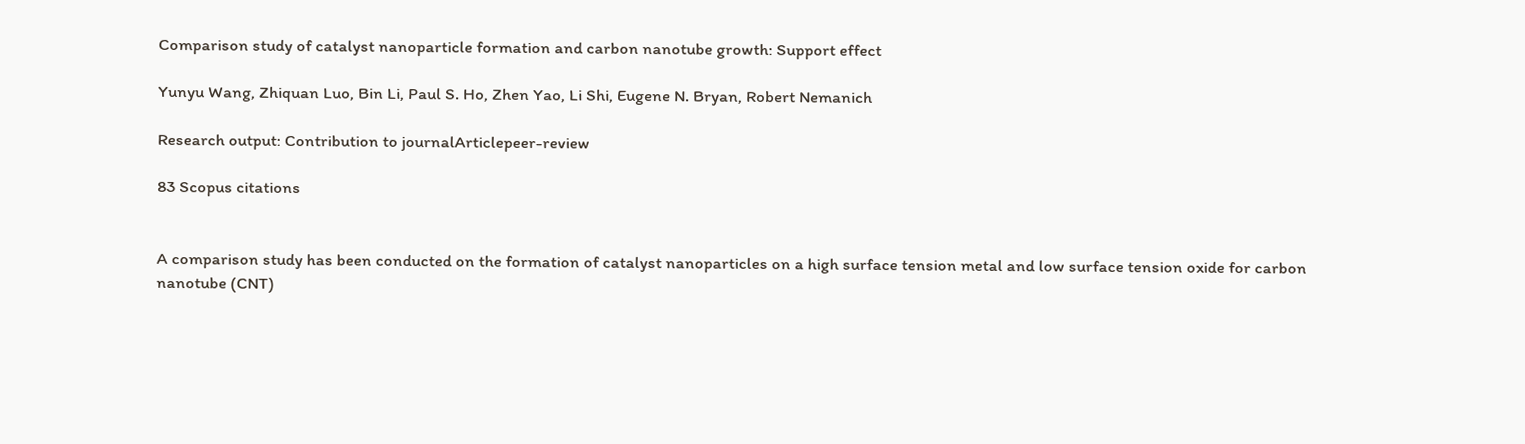Comparison study of catalyst nanoparticle formation and carbon nanotube growth: Support effect

Yunyu Wang, Zhiquan Luo, Bin Li, Paul S. Ho, Zhen Yao, Li Shi, Eugene N. Bryan, Robert Nemanich

Research output: Contribution to journalArticlepeer-review

83 Scopus citations


A comparison study has been conducted on the formation of catalyst nanoparticles on a high surface tension metal and low surface tension oxide for carbon nanotube (CNT)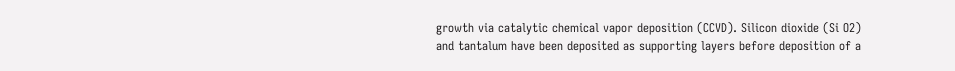growth via catalytic chemical vapor deposition (CCVD). Silicon dioxide (Si O2) and tantalum have been deposited as supporting layers before deposition of a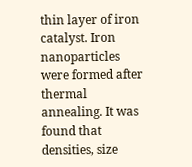thin layer of iron catalyst. Iron nanoparticles were formed after thermal annealing. It was found that densities, size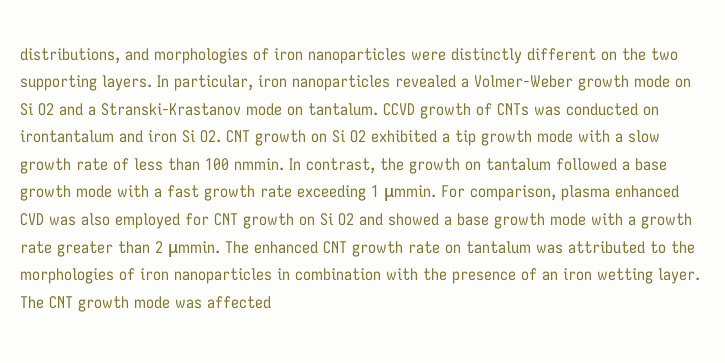distributions, and morphologies of iron nanoparticles were distinctly different on the two supporting layers. In particular, iron nanoparticles revealed a Volmer-Weber growth mode on Si O2 and a Stranski-Krastanov mode on tantalum. CCVD growth of CNTs was conducted on irontantalum and iron Si O2. CNT growth on Si O2 exhibited a tip growth mode with a slow growth rate of less than 100 nmmin. In contrast, the growth on tantalum followed a base growth mode with a fast growth rate exceeding 1 μmmin. For comparison, plasma enhanced CVD was also employed for CNT growth on Si O2 and showed a base growth mode with a growth rate greater than 2 μmmin. The enhanced CNT growth rate on tantalum was attributed to the morphologies of iron nanoparticles in combination with the presence of an iron wetting layer. The CNT growth mode was affected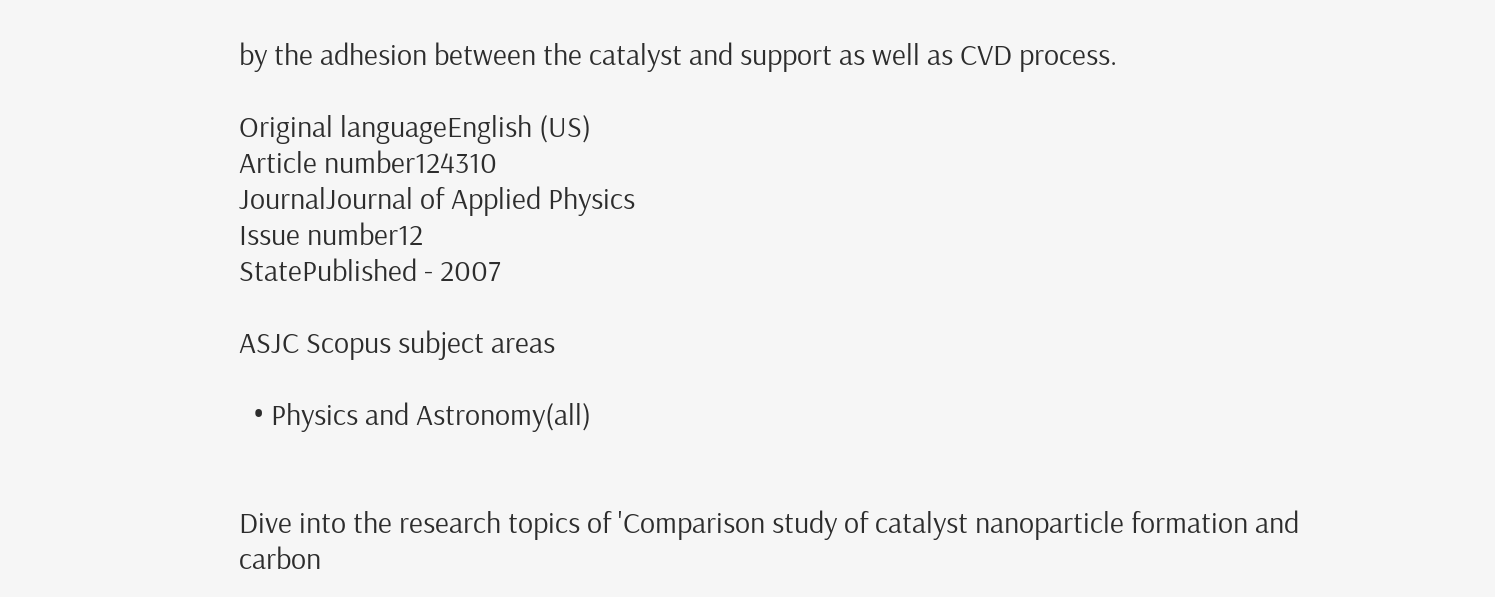by the adhesion between the catalyst and support as well as CVD process.

Original languageEnglish (US)
Article number124310
JournalJournal of Applied Physics
Issue number12
StatePublished - 2007

ASJC Scopus subject areas

  • Physics and Astronomy(all)


Dive into the research topics of 'Comparison study of catalyst nanoparticle formation and carbon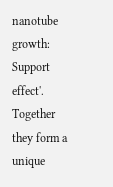nanotube growth: Support effect'. Together they form a unique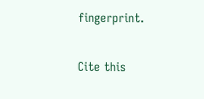fingerprint.

Cite this